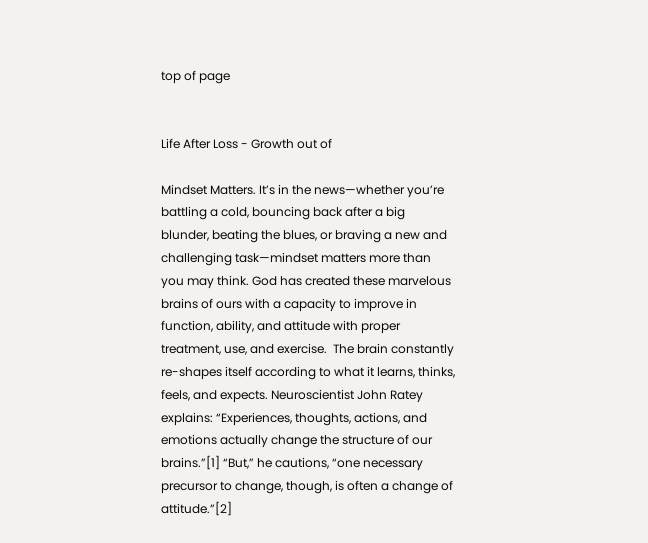top of page


Life After Loss - Growth out of

Mindset Matters. It’s in the news—whether you’re battling a cold, bouncing back after a big blunder, beating the blues, or braving a new and challenging task—mindset matters more than you may think. God has created these marvelous brains of ours with a capacity to improve in function, ability, and attitude with proper treatment, use, and exercise.  The brain constantly re-shapes itself according to what it learns, thinks, feels, and expects. Neuroscientist John Ratey explains: “Experiences, thoughts, actions, and emotions actually change the structure of our brains.”[1] “But,” he cautions, “one necessary precursor to change, though, is often a change of attitude.”[2]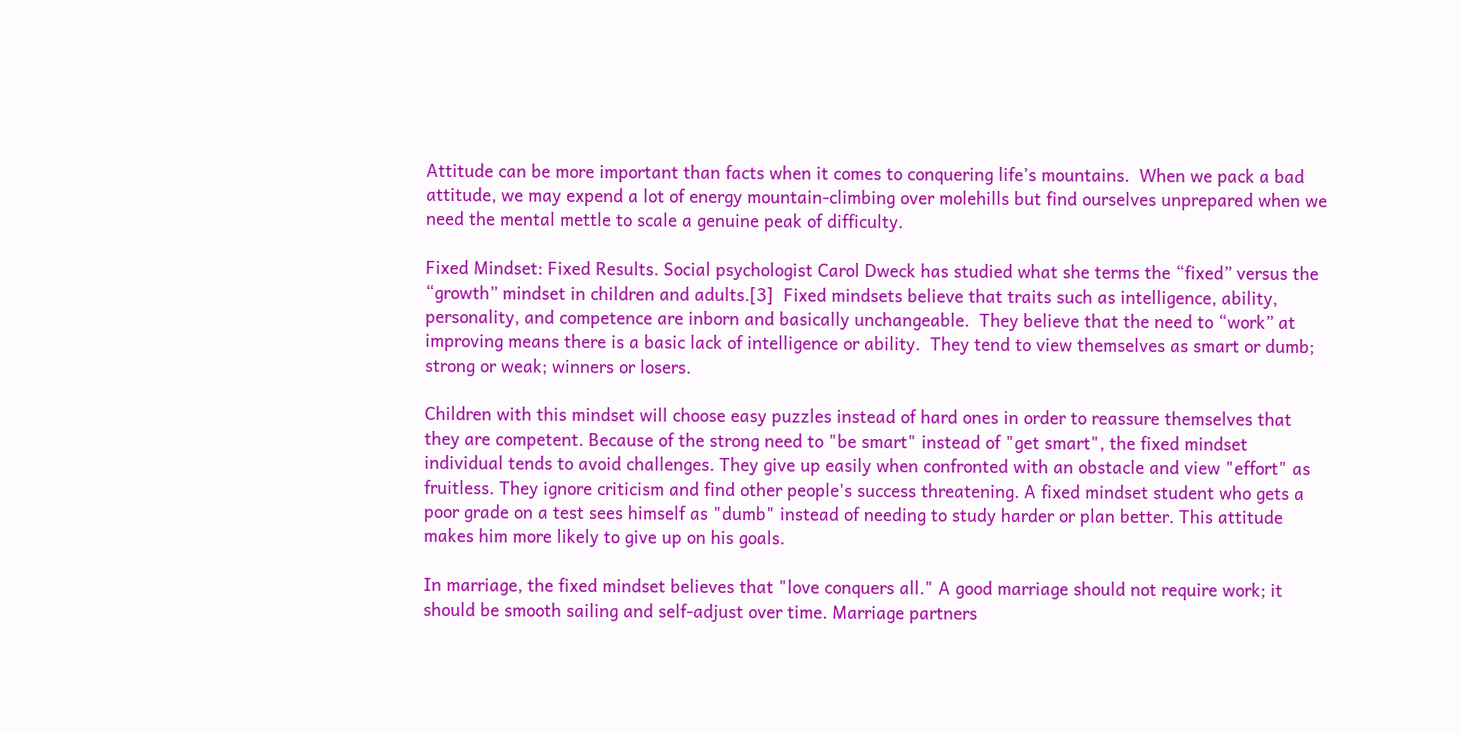Attitude can be more important than facts when it comes to conquering life’s mountains.  When we pack a bad attitude, we may expend a lot of energy mountain-climbing over molehills but find ourselves unprepared when we need the mental mettle to scale a genuine peak of difficulty.

Fixed Mindset: Fixed Results. Social psychologist Carol Dweck has studied what she terms the “fixed” versus the “growth” mindset in children and adults.[3]  Fixed mindsets believe that traits such as intelligence, ability, personality, and competence are inborn and basically unchangeable.  They believe that the need to “work” at improving means there is a basic lack of intelligence or ability.  They tend to view themselves as smart or dumb; strong or weak; winners or losers.

Children with this mindset will choose easy puzzles instead of hard ones in order to reassure themselves that they are competent. Because of the strong need to "be smart" instead of "get smart", the fixed mindset individual tends to avoid challenges. They give up easily when confronted with an obstacle and view "effort" as fruitless. They ignore criticism and find other people's success threatening. A fixed mindset student who gets a poor grade on a test sees himself as "dumb" instead of needing to study harder or plan better. This attitude makes him more likely to give up on his goals.

In marriage, the fixed mindset believes that "love conquers all." A good marriage should not require work; it should be smooth sailing and self-adjust over time. Marriage partners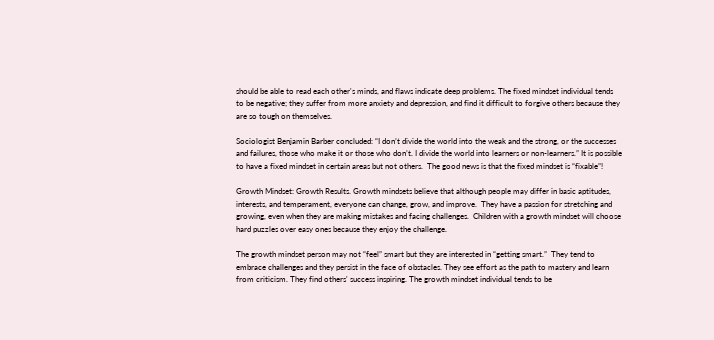should be able to read each other's minds, and flaws indicate deep problems. The fixed mindset individual tends to be negative; they suffer from more anxiety and depression, and find it difficult to forgive others because they are so tough on themselves.

Sociologist Benjamin Barber concluded: “I don’t divide the world into the weak and the strong, or the successes and failures, those who make it or those who don’t. I divide the world into learners or non-learners.” It is possible to have a fixed mindset in certain areas but not others.  The good news is that the fixed mindset is “fixable”!

Growth Mindset: Growth Results. Growth mindsets believe that although people may differ in basic aptitudes, interests, and temperament, everyone can change, grow, and improve.  They have a passion for stretching and growing, even when they are making mistakes and facing challenges.  Children with a growth mindset will choose hard puzzles over easy ones because they enjoy the challenge.

The growth mindset person may not “feel” smart but they are interested in “getting smart.”  They tend to embrace challenges and they persist in the face of obstacles. They see effort as the path to mastery and learn from criticism. They find others' success inspiring. The growth mindset individual tends to be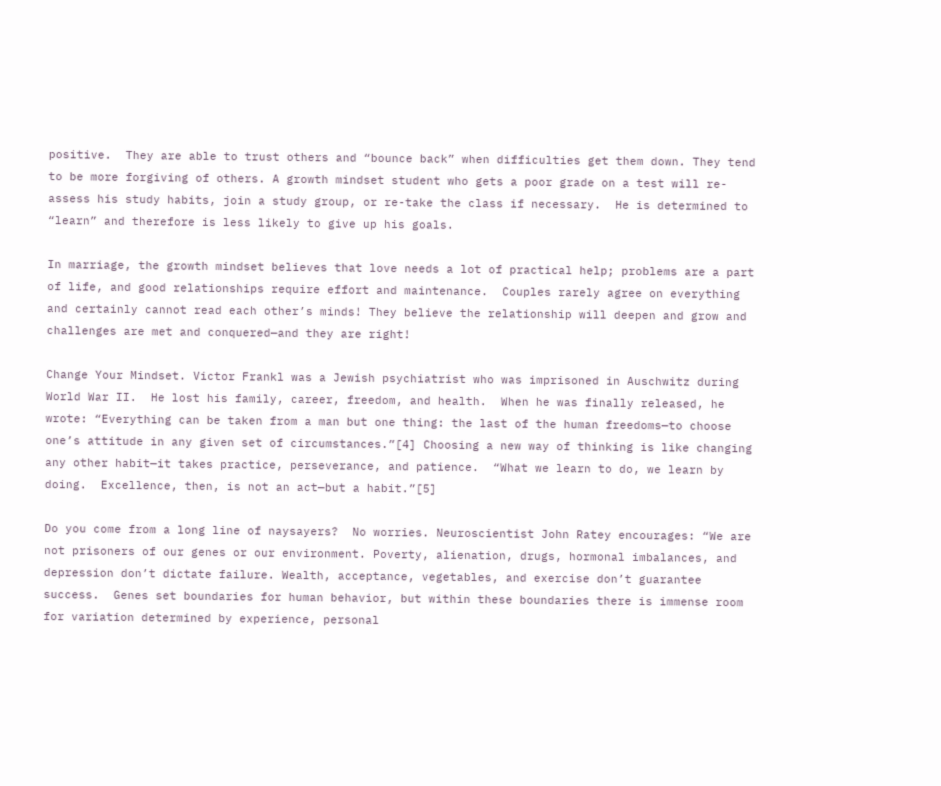positive.  They are able to trust others and “bounce back” when difficulties get them down. They tend to be more forgiving of others. A growth mindset student who gets a poor grade on a test will re-assess his study habits, join a study group, or re-take the class if necessary.  He is determined to “learn” and therefore is less likely to give up his goals.

In marriage, the growth mindset believes that love needs a lot of practical help; problems are a part of life, and good relationships require effort and maintenance.  Couples rarely agree on everything and certainly cannot read each other’s minds! They believe the relationship will deepen and grow and challenges are met and conquered—and they are right!

Change Your Mindset. Victor Frankl was a Jewish psychiatrist who was imprisoned in Auschwitz during World War II.  He lost his family, career, freedom, and health.  When he was finally released, he wrote: “Everything can be taken from a man but one thing: the last of the human freedoms—to choose one’s attitude in any given set of circumstances.”[4] Choosing a new way of thinking is like changing any other habit—it takes practice, perseverance, and patience.  “What we learn to do, we learn by doing.  Excellence, then, is not an act—but a habit.”[5]

Do you come from a long line of naysayers?  No worries. Neuroscientist John Ratey encourages: “We are not prisoners of our genes or our environment. Poverty, alienation, drugs, hormonal imbalances, and depression don’t dictate failure. Wealth, acceptance, vegetables, and exercise don’t guarantee success.  Genes set boundaries for human behavior, but within these boundaries there is immense room for variation determined by experience, personal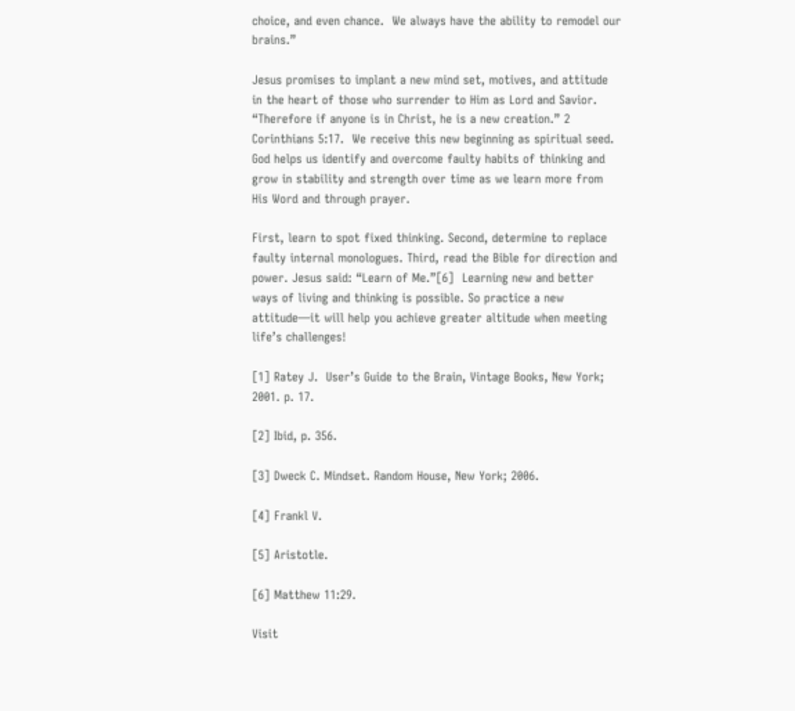choice, and even chance.  We always have the ability to remodel our brains.”

Jesus promises to implant a new mind set, motives, and attitude in the heart of those who surrender to Him as Lord and Savior. “Therefore if anyone is in Christ, he is a new creation.” 2 Corinthians 5:17.  We receive this new beginning as spiritual seed. God helps us identify and overcome faulty habits of thinking and grow in stability and strength over time as we learn more from His Word and through prayer.

First, learn to spot fixed thinking. Second, determine to replace faulty internal monologues. Third, read the Bible for direction and power. Jesus said: “Learn of Me.”[6]  Learning new and better ways of living and thinking is possible. So practice a new attitude—it will help you achieve greater altitude when meeting life’s challenges!

[1] Ratey J.  User’s Guide to the Brain, Vintage Books, New York; 2001. p. 17.

[2] Ibid, p. 356.

[3] Dweck C. Mindset. Random House, New York; 2006.

[4] Frankl V.

[5] Aristotle.

[6] Matthew 11:29.

Visit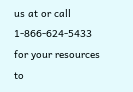us at or call 1-866-624-5433 for your resources to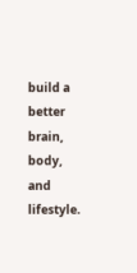build a better brain, body, and lifestyle.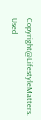Copyright@LifestyleMatters. Used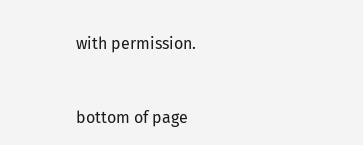with permission.


bottom of page